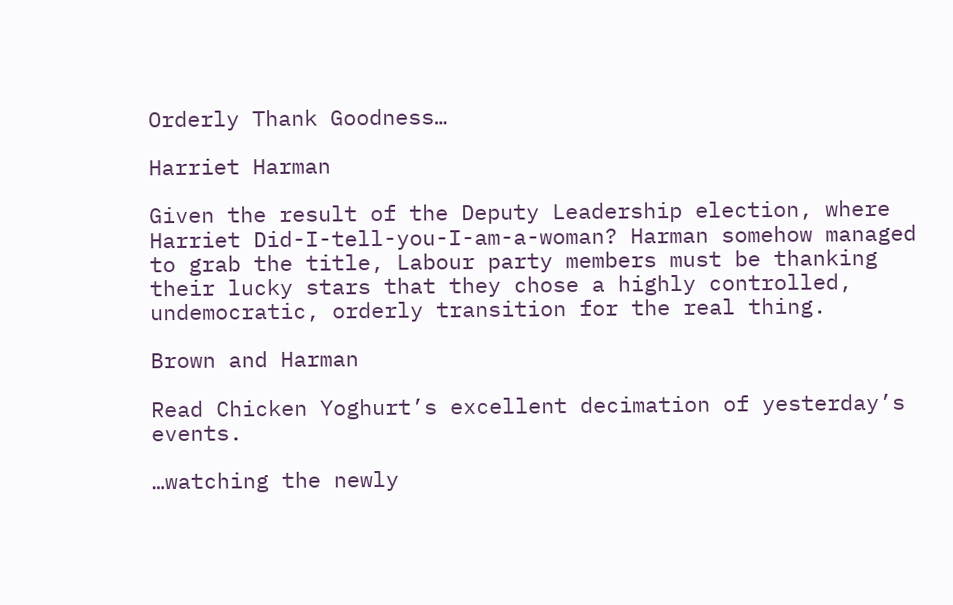Orderly Thank Goodness…

Harriet Harman

Given the result of the Deputy Leadership election, where Harriet Did-I-tell-you-I-am-a-woman? Harman somehow managed to grab the title, Labour party members must be thanking their lucky stars that they chose a highly controlled, undemocratic, orderly transition for the real thing.

Brown and Harman

Read Chicken Yoghurt’s excellent decimation of yesterday’s events.

…watching the newly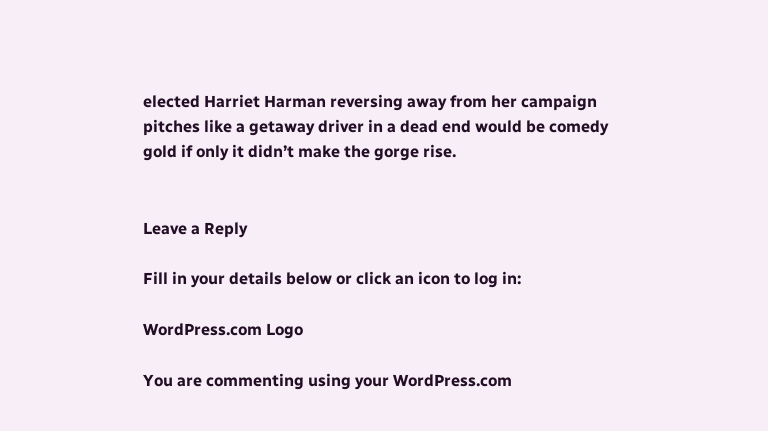elected Harriet Harman reversing away from her campaign pitches like a getaway driver in a dead end would be comedy gold if only it didn’t make the gorge rise.


Leave a Reply

Fill in your details below or click an icon to log in:

WordPress.com Logo

You are commenting using your WordPress.com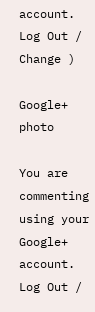account. Log Out /  Change )

Google+ photo

You are commenting using your Google+ account. Log Out /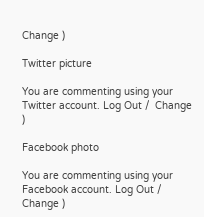Change )

Twitter picture

You are commenting using your Twitter account. Log Out /  Change )

Facebook photo

You are commenting using your Facebook account. Log Out /  Change )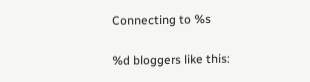Connecting to %s

%d bloggers like this: